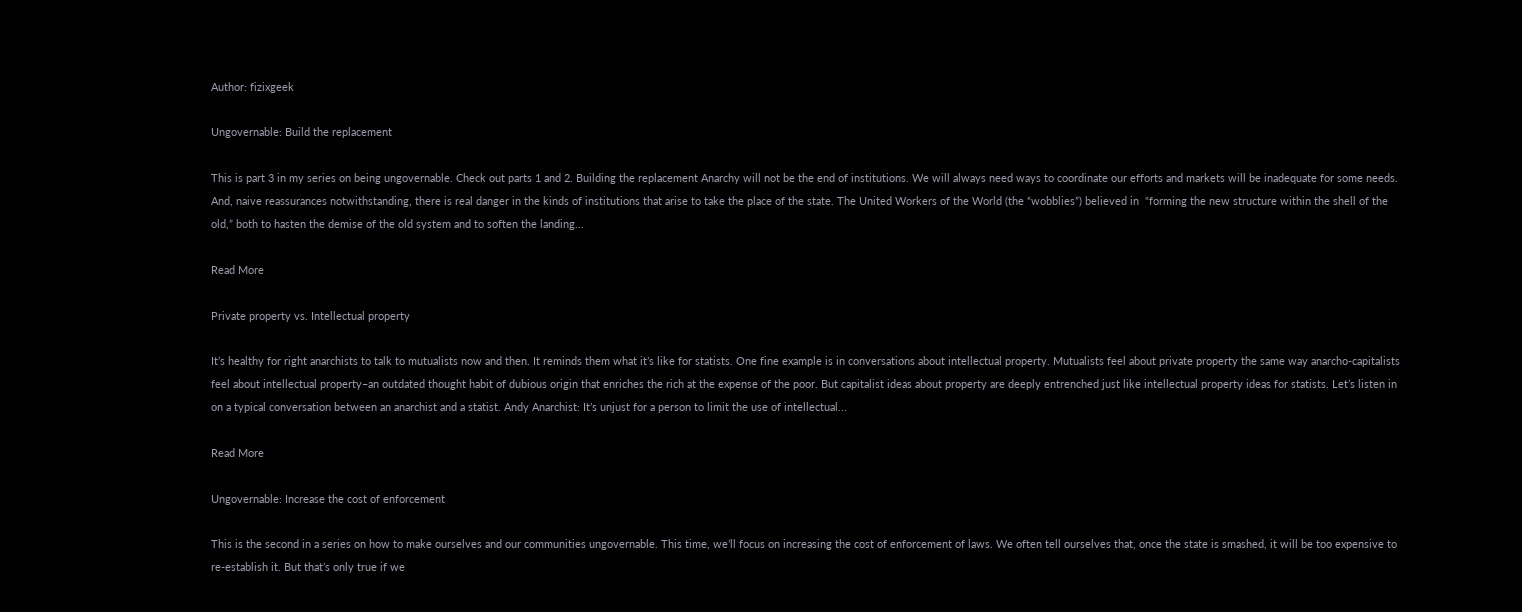Author: fizixgeek

Ungovernable: Build the replacement

This is part 3 in my series on being ungovernable. Check out parts 1 and 2. Building the replacement Anarchy will not be the end of institutions. We will always need ways to coordinate our efforts and markets will be inadequate for some needs. And, naive reassurances notwithstanding, there is real danger in the kinds of institutions that arise to take the place of the state. The United Workers of the World (the “wobblies”) believed in  “forming the new structure within the shell of the old,” both to hasten the demise of the old system and to soften the landing...

Read More

Private property vs. Intellectual property

It’s healthy for right anarchists to talk to mutualists now and then. It reminds them what it’s like for statists. One fine example is in conversations about intellectual property. Mutualists feel about private property the same way anarcho-capitalists feel about intellectual property–an outdated thought habit of dubious origin that enriches the rich at the expense of the poor. But capitalist ideas about property are deeply entrenched just like intellectual property ideas for statists. Let’s listen in on a typical conversation between an anarchist and a statist. Andy Anarchist: It’s unjust for a person to limit the use of intellectual...

Read More

Ungovernable: Increase the cost of enforcement

This is the second in a series on how to make ourselves and our communities ungovernable. This time, we’ll focus on increasing the cost of enforcement of laws. We often tell ourselves that, once the state is smashed, it will be too expensive to re-establish it. But that’s only true if we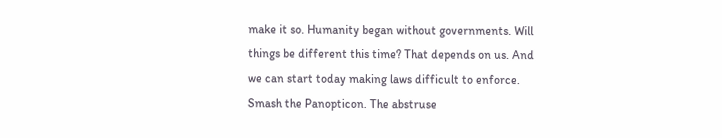make it so. Humanity began without governments. Will things be different this time? That depends on us. And we can start today making laws difficult to enforce. Smash the Panopticon. The abstruse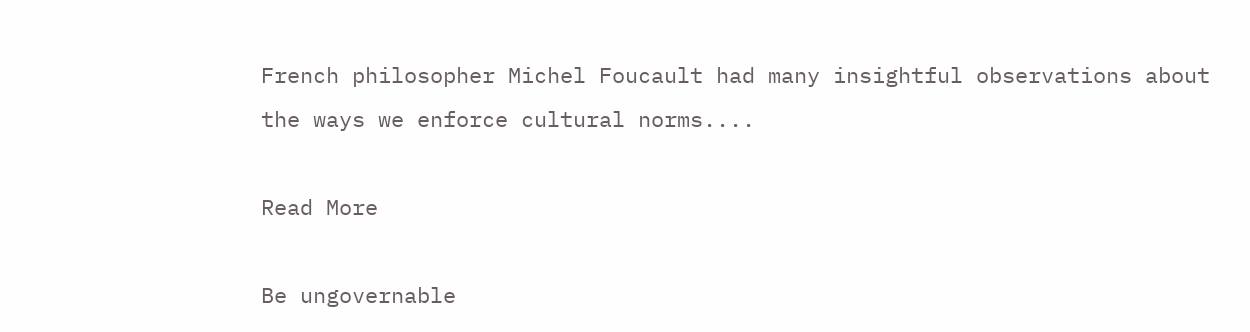French philosopher Michel Foucault had many insightful observations about the ways we enforce cultural norms....

Read More

Be ungovernable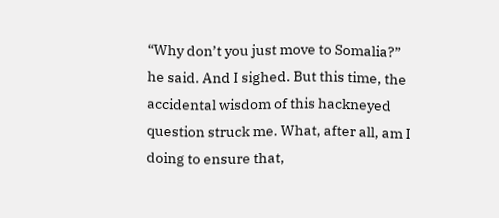“Why don’t you just move to Somalia?” he said. And I sighed. But this time, the accidental wisdom of this hackneyed question struck me. What, after all, am I doing to ensure that,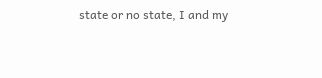state or no state, I and my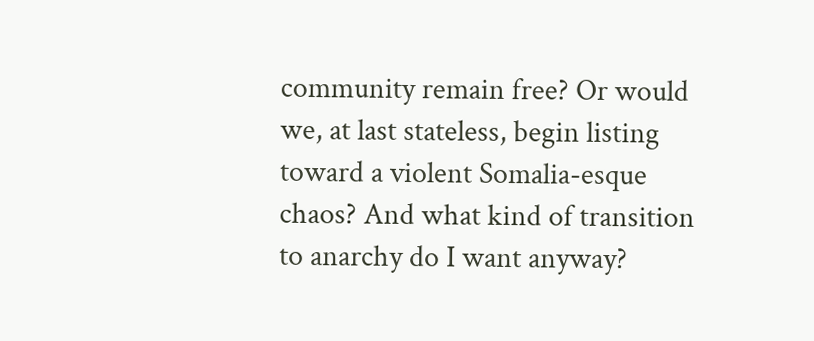community remain free? Or would we, at last stateless, begin listing toward a violent Somalia-esque chaos? And what kind of transition to anarchy do I want anyway?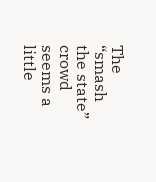The “smash the state” crowd seems a little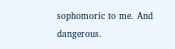sophomoric to me. And dangerous.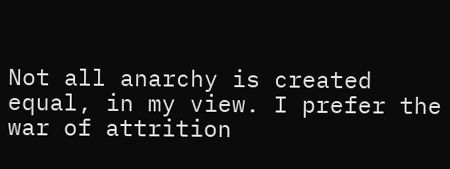Not all anarchy is created equal, in my view. I prefer the war of attrition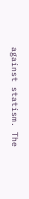against statism. The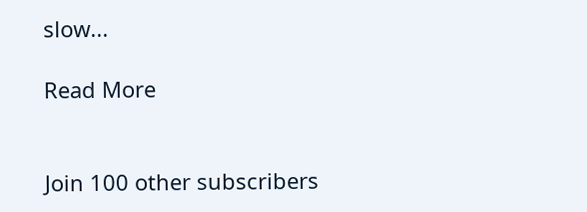slow...

Read More


Join 100 other subscribers